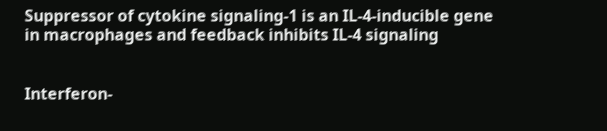Suppressor of cytokine signaling-1 is an IL-4-inducible gene in macrophages and feedback inhibits IL-4 signaling


Interferon-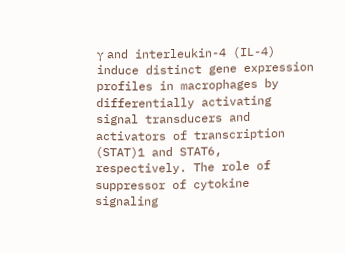γ and interleukin-4 (IL-4) induce distinct gene expression profiles in macrophages by differentially activating signal transducers and activators of transcription (STAT)1 and STAT6, respectively. The role of suppressor of cytokine signaling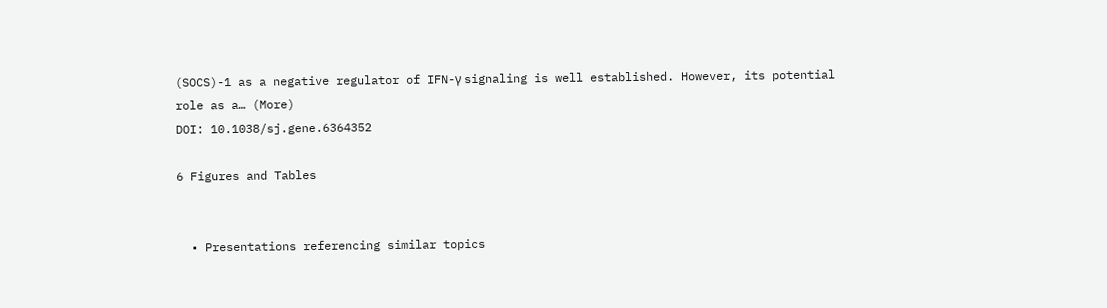(SOCS)-1 as a negative regulator of IFN-γ signaling is well established. However, its potential role as a… (More)
DOI: 10.1038/sj.gene.6364352

6 Figures and Tables


  • Presentations referencing similar topics